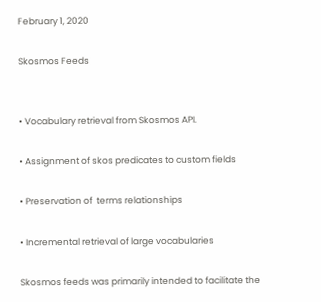February 1, 2020

Skosmos Feeds


• Vocabulary retrieval from Skosmos API.

• Assignment of skos predicates to custom fields

• Preservation of  terms relationships

• Incremental retrieval of large vocabularies

Skosmos feeds was primarily intended to facilitate the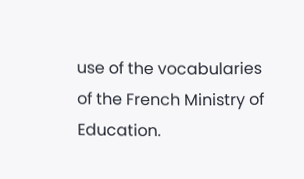use of the vocabularies of the French Ministry of Education.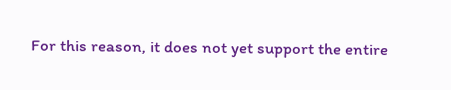For this reason, it does not yet support the entire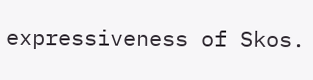expressiveness of Skos.